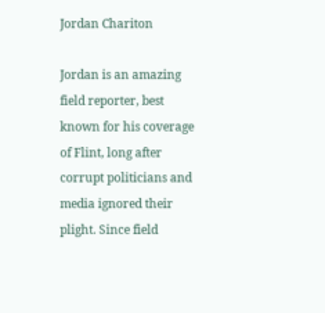Jordan Chariton

Jordan is an amazing field reporter, best known for his coverage of Flint, long after corrupt politicians and media ignored their plight. Since field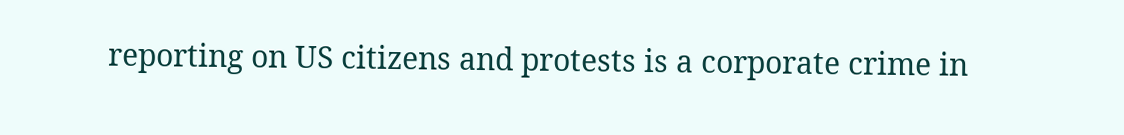reporting on US citizens and protests is a corporate crime in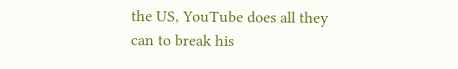the US, YouTube does all they can to break his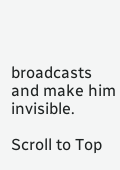broadcasts and make him invisible.

Scroll to Top